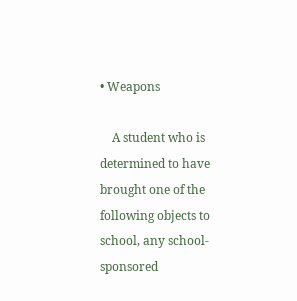• Weapons

    A student who is determined to have brought one of the following objects to school, any school-sponsored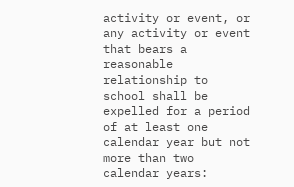activity or event, or any activity or event that bears a reasonable relationship to school shall be expelled for a period of at least one calendar year but not more than two calendar years: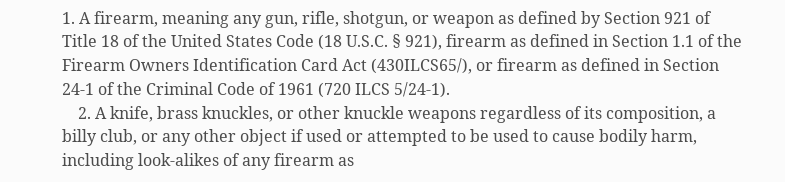1. A firearm, meaning any gun, rifle, shotgun, or weapon as defined by Section 921 of Title 18 of the United States Code (18 U.S.C. § 921), firearm as defined in Section 1.1 of the Firearm Owners Identification Card Act (430ILCS65/), or firearm as defined in Section 24-1 of the Criminal Code of 1961 (720 ILCS 5/24-1).
    2. A knife, brass knuckles, or other knuckle weapons regardless of its composition, a billy club, or any other object if used or attempted to be used to cause bodily harm, including look-alikes of any firearm as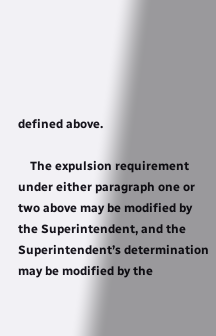defined above.

    The expulsion requirement under either paragraph one or two above may be modified by the Superintendent, and the Superintendent’s determination may be modified by the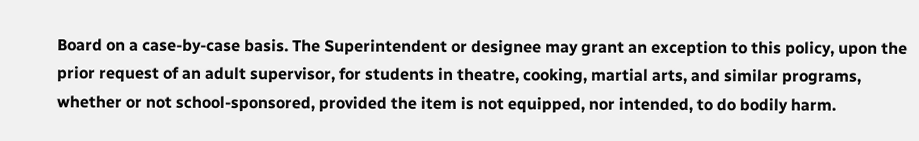Board on a case-by-case basis. The Superintendent or designee may grant an exception to this policy, upon the prior request of an adult supervisor, for students in theatre, cooking, martial arts, and similar programs, whether or not school-sponsored, provided the item is not equipped, nor intended, to do bodily harm.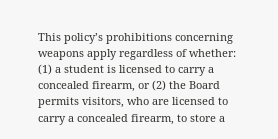This policy’s prohibitions concerning weapons apply regardless of whether: (1) a student is licensed to carry a concealed firearm, or (2) the Board permits visitors, who are licensed to carry a concealed firearm, to store a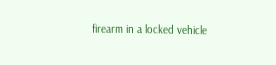firearm in a locked vehicle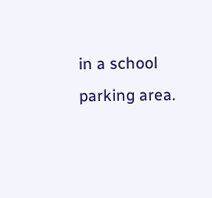in a school parking area.